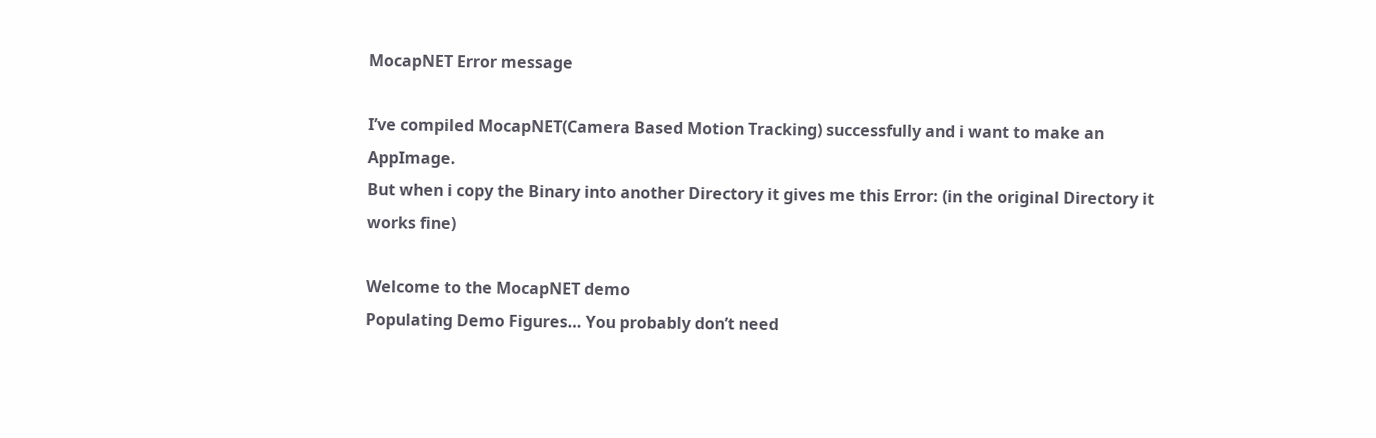MocapNET Error message

I’ve compiled MocapNET(Camera Based Motion Tracking) successfully and i want to make an AppImage.
But when i copy the Binary into another Directory it gives me this Error: (in the original Directory it works fine)

Welcome to the MocapNET demo
Populating Demo Figures… You probably don’t need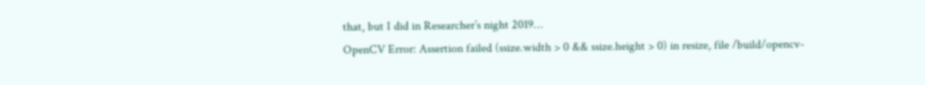that, but I did in Researcher’s night 2019…
OpenCV Error: Assertion failed (ssize.width > 0 && ssize.height > 0) in resize, file /build/opencv-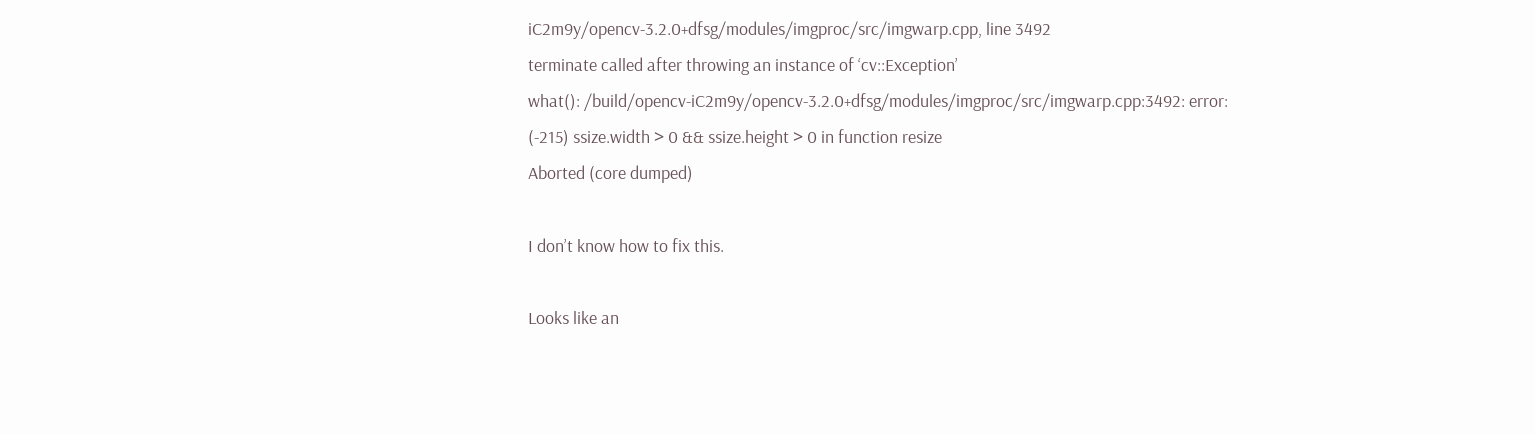iC2m9y/opencv-3.2.0+dfsg/modules/imgproc/src/imgwarp.cpp, line 3492
terminate called after throwing an instance of ‘cv::Exception’
what(): /build/opencv-iC2m9y/opencv-3.2.0+dfsg/modules/imgproc/src/imgwarp.cpp:3492: error: (-215) ssize.width > 0 && ssize.height > 0 in function resize
Aborted (core dumped)

I don’t know how to fix this.

Looks like an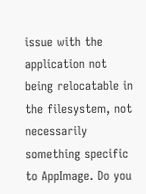issue with the application not being relocatable in the filesystem, not necessarily something specific to AppImage. Do you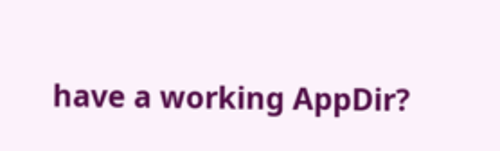have a working AppDir?